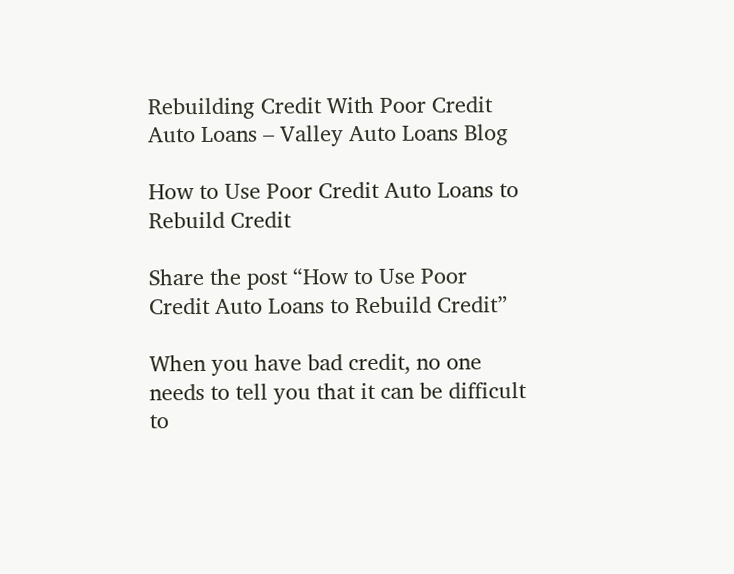Rebuilding Credit With Poor Credit Auto Loans – Valley Auto Loans Blog

How to Use Poor Credit Auto Loans to Rebuild Credit

Share the post “How to Use Poor Credit Auto Loans to Rebuild Credit”

When you have bad credit, no one needs to tell you that it can be difficult to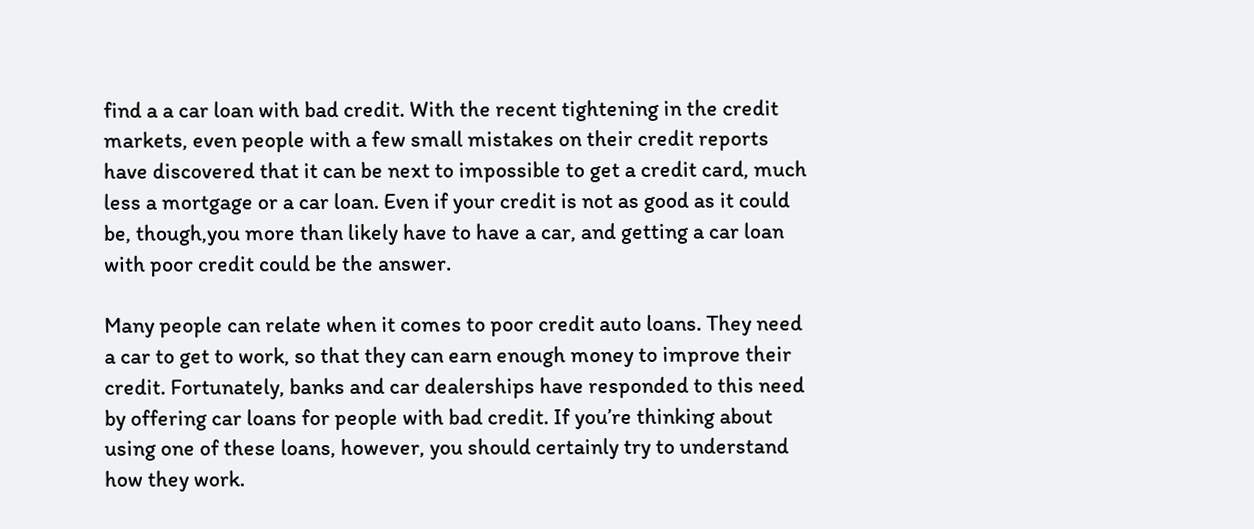find a a car loan with bad credit. With the recent tightening in the credit markets, even people with a few small mistakes on their credit reports have discovered that it can be next to impossible to get a credit card, much less a mortgage or a car loan. Even if your credit is not as good as it could be, though,you more than likely have to have a car, and getting a car loan with poor credit could be the answer.

Many people can relate when it comes to poor credit auto loans. They need a car to get to work, so that they can earn enough money to improve their credit. Fortunately, banks and car dealerships have responded to this need by offering car loans for people with bad credit. If you’re thinking about using one of these loans, however, you should certainly try to understand how they work.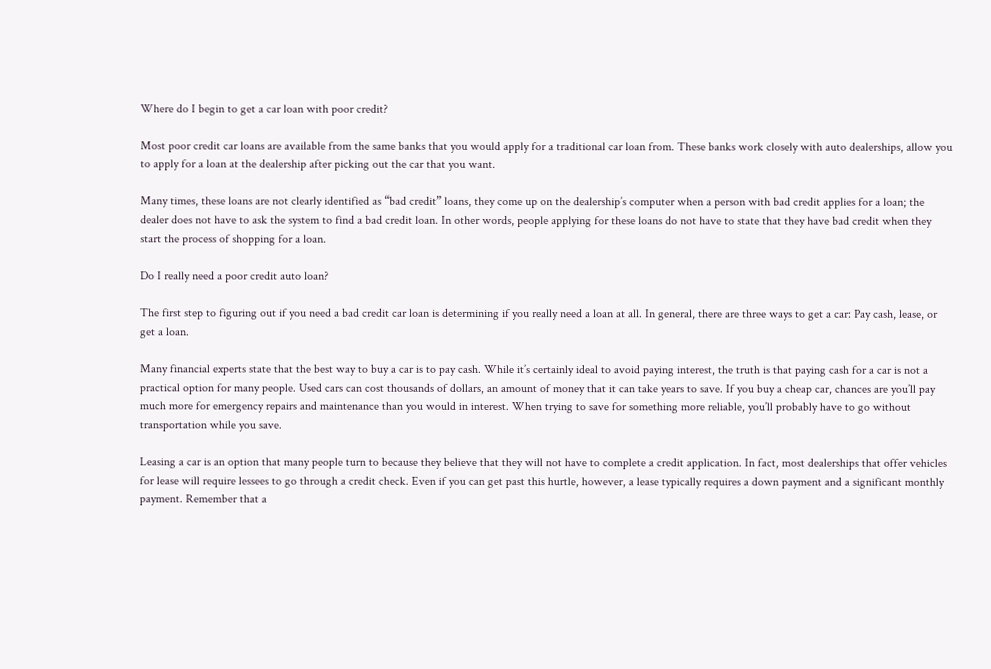Where do I begin to get a car loan with poor credit?

Most poor credit car loans are available from the same banks that you would apply for a traditional car loan from. These banks work closely with auto dealerships, allow you to apply for a loan at the dealership after picking out the car that you want.

Many times, these loans are not clearly identified as “bad credit” loans, they come up on the dealership’s computer when a person with bad credit applies for a loan; the dealer does not have to ask the system to find a bad credit loan. In other words, people applying for these loans do not have to state that they have bad credit when they start the process of shopping for a loan.

Do I really need a poor credit auto loan?

The first step to figuring out if you need a bad credit car loan is determining if you really need a loan at all. In general, there are three ways to get a car: Pay cash, lease, or get a loan.

Many financial experts state that the best way to buy a car is to pay cash. While it’s certainly ideal to avoid paying interest, the truth is that paying cash for a car is not a practical option for many people. Used cars can cost thousands of dollars, an amount of money that it can take years to save. If you buy a cheap car, chances are you’ll pay much more for emergency repairs and maintenance than you would in interest. When trying to save for something more reliable, you’ll probably have to go without transportation while you save.

Leasing a car is an option that many people turn to because they believe that they will not have to complete a credit application. In fact, most dealerships that offer vehicles for lease will require lessees to go through a credit check. Even if you can get past this hurtle, however, a lease typically requires a down payment and a significant monthly payment. Remember that a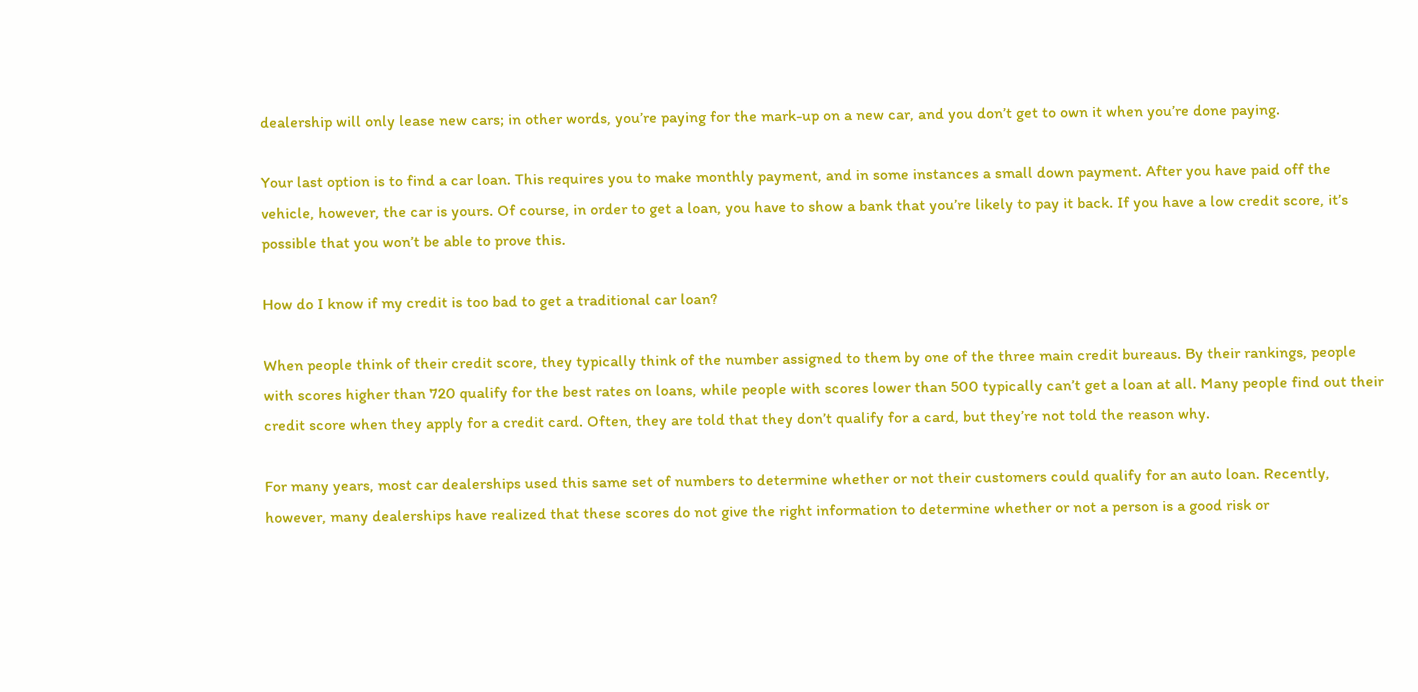dealership will only lease new cars; in other words, you’re paying for the mark-up on a new car, and you don’t get to own it when you’re done paying.

Your last option is to find a car loan. This requires you to make monthly payment, and in some instances a small down payment. After you have paid off the vehicle, however, the car is yours. Of course, in order to get a loan, you have to show a bank that you’re likely to pay it back. If you have a low credit score, it’s possible that you won’t be able to prove this.

How do I know if my credit is too bad to get a traditional car loan?

When people think of their credit score, they typically think of the number assigned to them by one of the three main credit bureaus. By their rankings, people with scores higher than 720 qualify for the best rates on loans, while people with scores lower than 500 typically can’t get a loan at all. Many people find out their credit score when they apply for a credit card. Often, they are told that they don’t qualify for a card, but they’re not told the reason why.

For many years, most car dealerships used this same set of numbers to determine whether or not their customers could qualify for an auto loan. Recently, however, many dealerships have realized that these scores do not give the right information to determine whether or not a person is a good risk or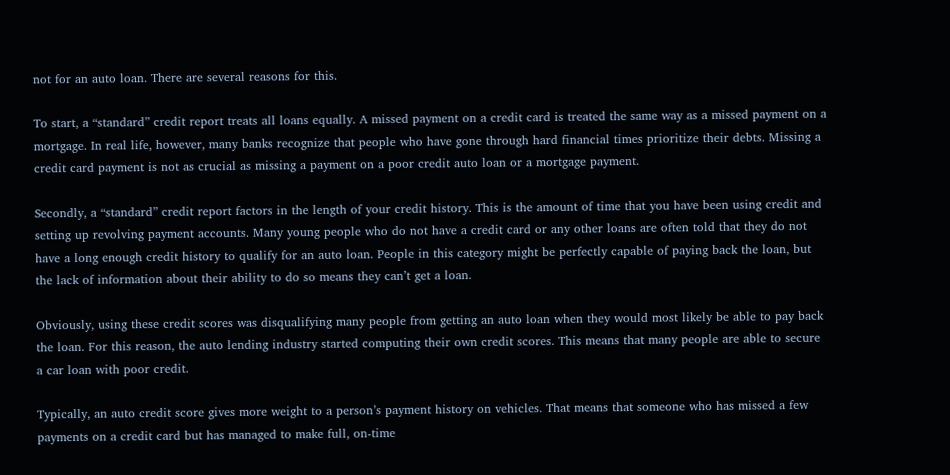not for an auto loan. There are several reasons for this.

To start, a “standard” credit report treats all loans equally. A missed payment on a credit card is treated the same way as a missed payment on a mortgage. In real life, however, many banks recognize that people who have gone through hard financial times prioritize their debts. Missing a credit card payment is not as crucial as missing a payment on a poor credit auto loan or a mortgage payment.

Secondly, a “standard” credit report factors in the length of your credit history. This is the amount of time that you have been using credit and setting up revolving payment accounts. Many young people who do not have a credit card or any other loans are often told that they do not have a long enough credit history to qualify for an auto loan. People in this category might be perfectly capable of paying back the loan, but the lack of information about their ability to do so means they can’t get a loan.

Obviously, using these credit scores was disqualifying many people from getting an auto loan when they would most likely be able to pay back the loan. For this reason, the auto lending industry started computing their own credit scores. This means that many people are able to secure a car loan with poor credit.

Typically, an auto credit score gives more weight to a person’s payment history on vehicles. That means that someone who has missed a few payments on a credit card but has managed to make full, on-time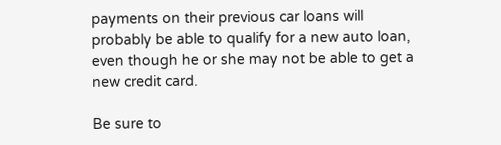payments on their previous car loans will probably be able to qualify for a new auto loan, even though he or she may not be able to get a new credit card.

Be sure to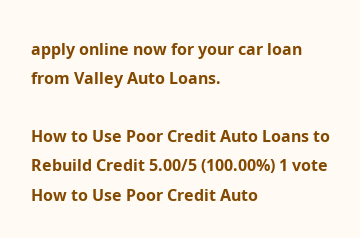apply online now for your car loan from Valley Auto Loans.

How to Use Poor Credit Auto Loans to Rebuild Credit 5.00/5 (100.00%) 1 vote
How to Use Poor Credit Auto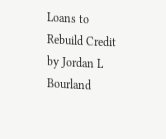Loans to Rebuild Credit by Jordan L Bourland